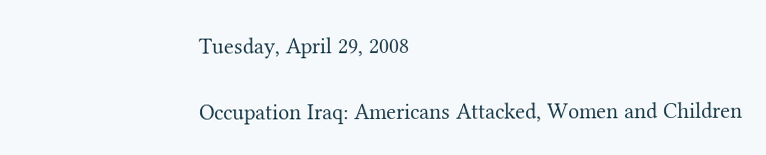Tuesday, April 29, 2008

Occupation Iraq: Americans Attacked, Women and Children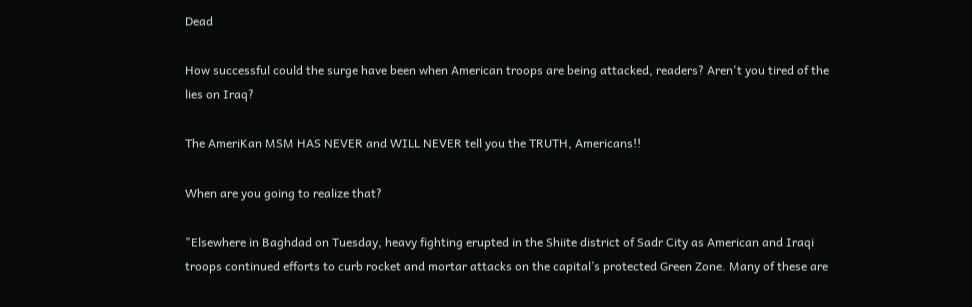Dead

How successful could the surge have been when American troops are being attacked, readers? Aren't you tired of the lies on Iraq?

The AmeriKan MSM HAS NEVER and WILL NEVER tell you the TRUTH, Americans!!

When are you going to realize that?

"Elsewhere in Baghdad on Tuesday, heavy fighting erupted in the Shiite district of Sadr City as American and Iraqi troops continued efforts to curb rocket and mortar attacks on the capital’s protected Green Zone. Many of these are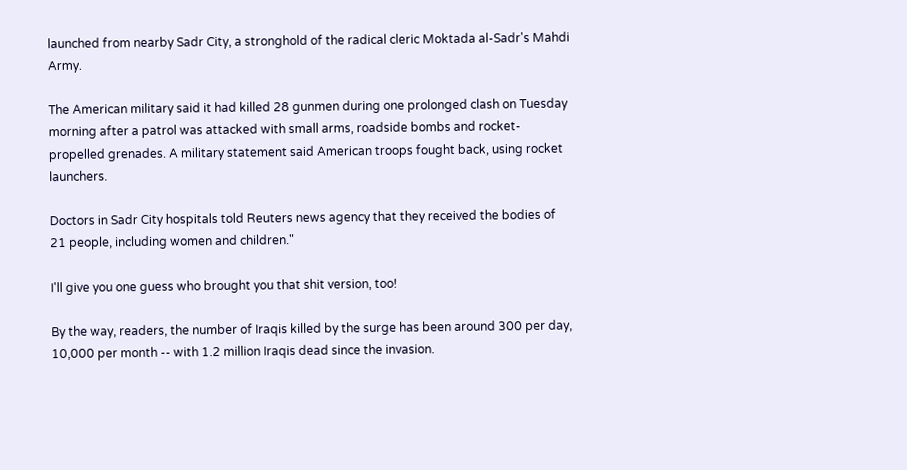launched from nearby Sadr City, a stronghold of the radical cleric Moktada al-Sadr's Mahdi Army.

The American military said it had killed 28 gunmen during one prolonged clash on Tuesday morning after a patrol was attacked with small arms, roadside bombs and rocket-propelled grenades. A military statement said American troops fought back, using rocket launchers.

Doctors in Sadr City hospitals told Reuters news agency that they received the bodies of 21 people, including women and children."

I'll give you one guess who brought you that shit version, too!

By the way, readers, the number of Iraqis killed by the surge has been around 300 per day, 10,000 per month -- with 1.2 million Iraqis dead since the invasion.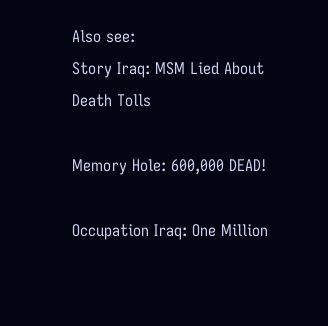Also see:
Story Iraq: MSM Lied About Death Tolls

Memory Hole: 600,000 DEAD!

Occupation Iraq: One Million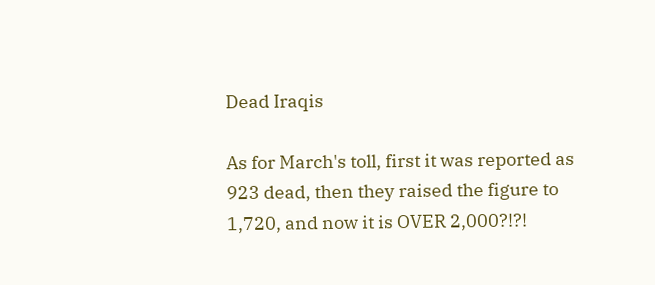Dead Iraqis

As for March's toll, first it was reported as
923 dead, then they raised the figure to 1,720, and now it is OVER 2,000?!?!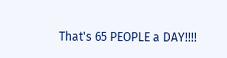That's 65 PEOPLE a DAY!!!!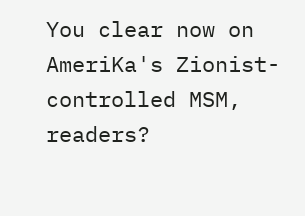You clear now on AmeriKa's Zionist-controlled MSM, readers?